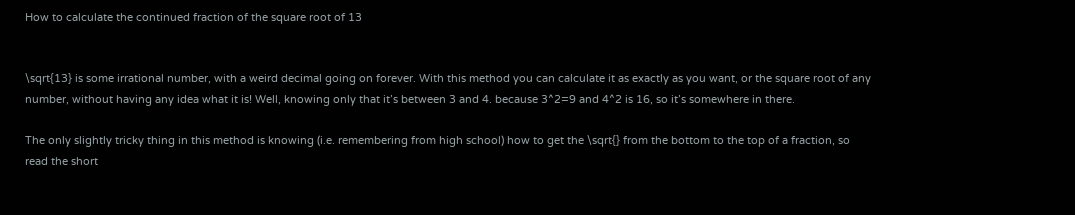How to calculate the continued fraction of the square root of 13


\sqrt{13} is some irrational number, with a weird decimal going on forever. With this method you can calculate it as exactly as you want, or the square root of any number, without having any idea what it is! Well, knowing only that it’s between 3 and 4. because 3^2=9 and 4^2 is 16, so it’s somewhere in there.

The only slightly tricky thing in this method is knowing (i.e. remembering from high school) how to get the \sqrt{} from the bottom to the top of a fraction, so read the short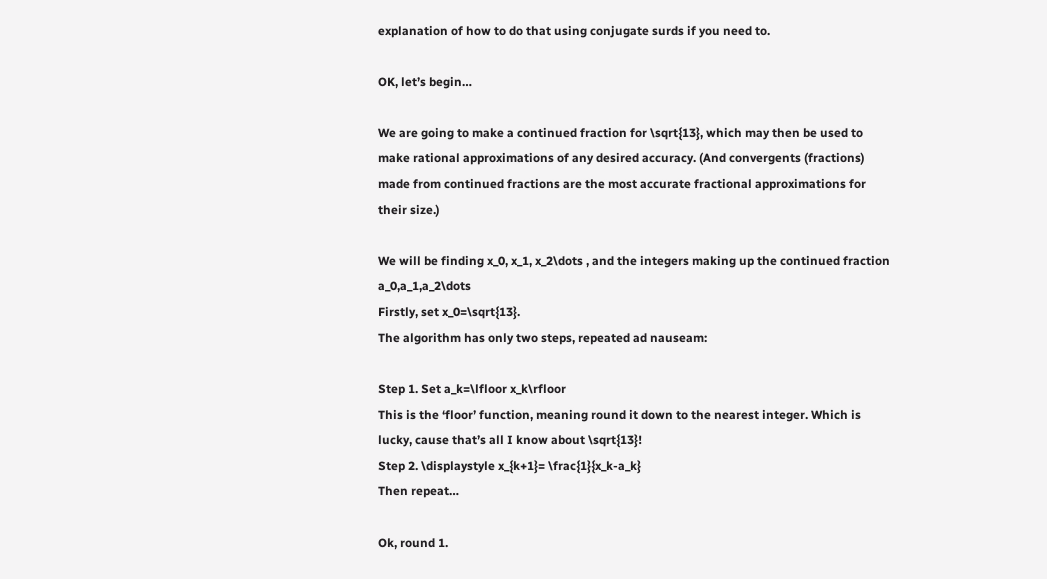explanation of how to do that using conjugate surds if you need to.

OK, let’s begin…

We are going to make a continued fraction for \sqrt{13}, which may then be used to make rational approximations of any desired accuracy. (And convergents (fractions) made from continued fractions are the most accurate fractional approximations for their size.)

We will be finding x_0, x_1, x_2\dots , and the integers making up the continued fraction a_0,a_1,a_2\dots
Firstly, set x_0=\sqrt{13}.
The algorithm has only two steps, repeated ad nauseam:

Step 1. Set a_k=\lfloor x_k\rfloor
This is the ‘floor’ function, meaning round it down to the nearest integer. Which is lucky, cause that’s all I know about \sqrt{13}!
Step 2. \displaystyle x_{k+1}= \frac{1}{x_k-a_k}
Then repeat…

Ok, round 1.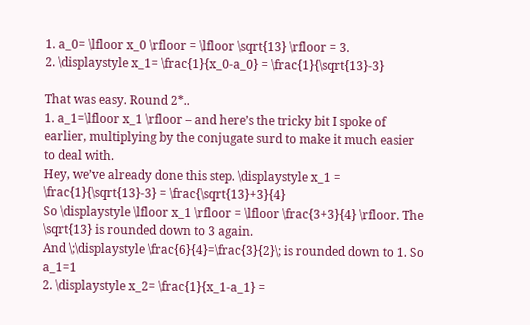1. a_0= \lfloor x_0 \rfloor = \lfloor \sqrt{13} \rfloor = 3.
2. \displaystyle x_1= \frac{1}{x_0-a_0} = \frac{1}{\sqrt{13}-3}

That was easy. Round 2*..
1. a_1=\lfloor x_1 \rfloor – and here’s the tricky bit I spoke of earlier, multiplying by the conjugate surd to make it much easier to deal with.
Hey, we’ve already done this step. \displaystyle x_1 = \frac{1}{\sqrt{13}-3} = \frac{\sqrt{13}+3}{4}
So \displaystyle \lfloor x_1 \rfloor = \lfloor \frac{3+3}{4} \rfloor. The \sqrt{13} is rounded down to 3 again.
And \;\displaystyle \frac{6}{4}=\frac{3}{2}\; is rounded down to 1. So a_1=1
2. \displaystyle x_2= \frac{1}{x_1-a_1} =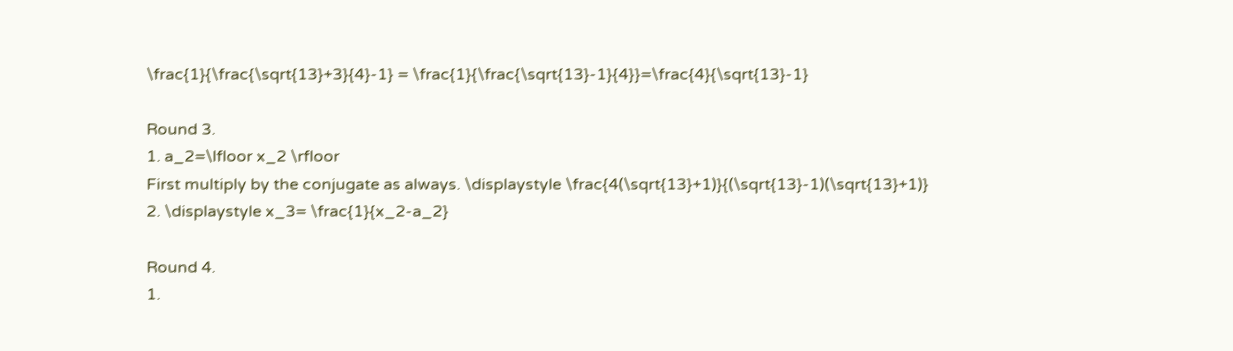\frac{1}{\frac{\sqrt{13}+3}{4}-1} = \frac{1}{\frac{\sqrt{13}-1}{4}}=\frac{4}{\sqrt{13}-1}

Round 3.
1. a_2=\lfloor x_2 \rfloor
First multiply by the conjugate as always. \displaystyle \frac{4(\sqrt{13}+1)}{(\sqrt{13}-1)(\sqrt{13}+1)}
2. \displaystyle x_3= \frac{1}{x_2-a_2}

Round 4.
1.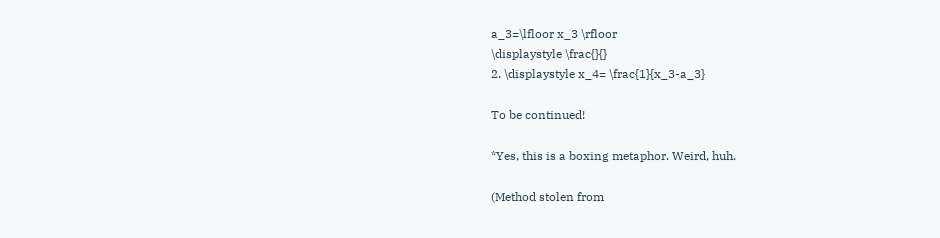a_3=\lfloor x_3 \rfloor
\displaystyle \frac{}{}
2. \displaystyle x_4= \frac{1}{x_3-a_3}

To be continued!

*Yes, this is a boxing metaphor. Weird, huh.

(Method stolen from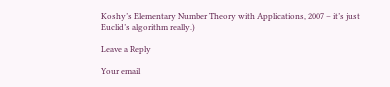Koshy’s Elementary Number Theory with Applications, 2007 – it’s just Euclid’s algorithm really.)

Leave a Reply

Your email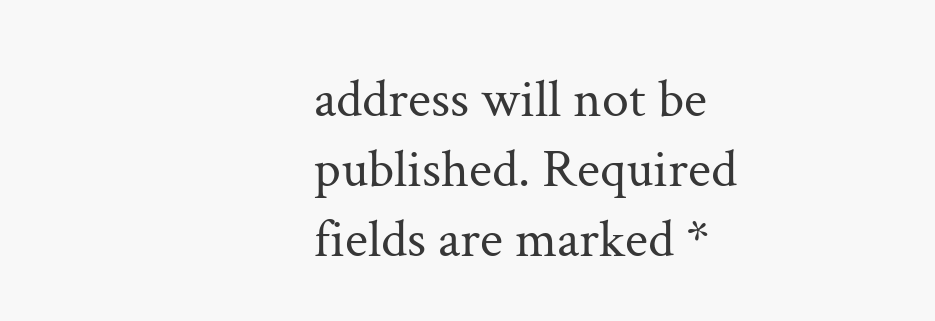address will not be published. Required fields are marked *